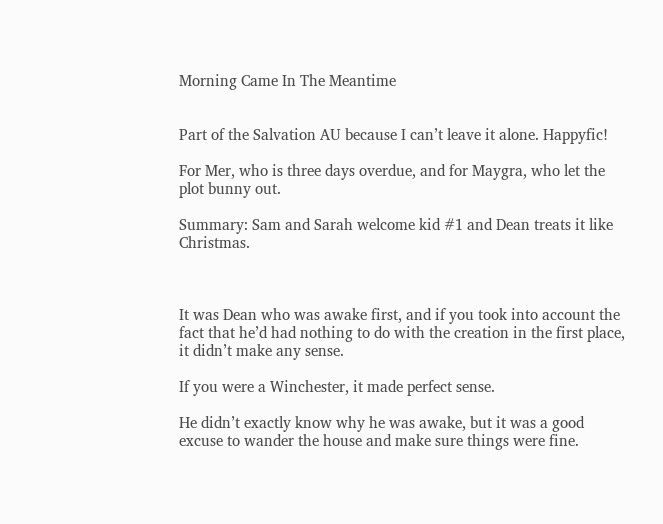Morning Came In The Meantime


Part of the Salvation AU because I can’t leave it alone. Happyfic!

For Mer, who is three days overdue, and for Maygra, who let the plot bunny out.

Summary: Sam and Sarah welcome kid #1 and Dean treats it like Christmas.



It was Dean who was awake first, and if you took into account the fact that he’d had nothing to do with the creation in the first place, it didn’t make any sense.

If you were a Winchester, it made perfect sense.

He didn’t exactly know why he was awake, but it was a good excuse to wander the house and make sure things were fine.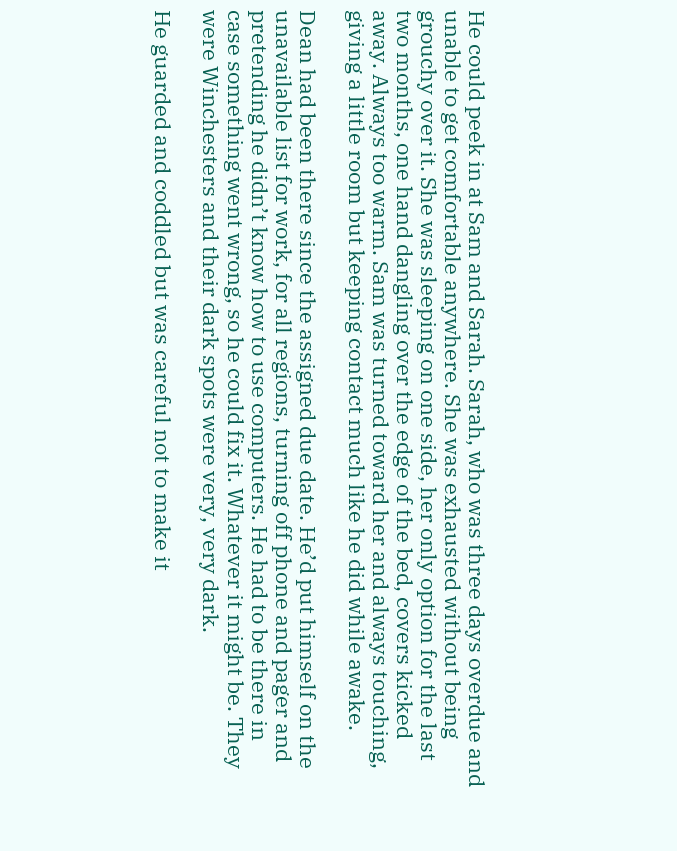He could peek in at Sam and Sarah. Sarah, who was three days overdue and unable to get comfortable anywhere. She was exhausted without being grouchy over it. She was sleeping on one side, her only option for the last two months, one hand dangling over the edge of the bed, covers kicked away. Always too warm. Sam was turned toward her and always touching, giving a little room but keeping contact much like he did while awake.

Dean had been there since the assigned due date. He’d put himself on the unavailable list for work, for all regions, turning off phone and pager and pretending he didn’t know how to use computers. He had to be there in case something went wrong, so he could fix it. Whatever it might be. They were Winchesters and their dark spots were very, very dark.

He guarded and coddled but was careful not to make it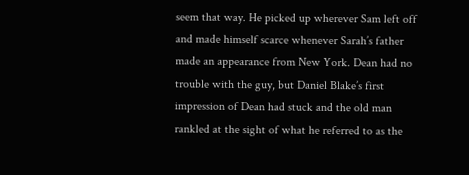seem that way. He picked up wherever Sam left off and made himself scarce whenever Sarah’s father made an appearance from New York. Dean had no trouble with the guy, but Daniel Blake’s first impression of Dean had stuck and the old man rankled at the sight of what he referred to as the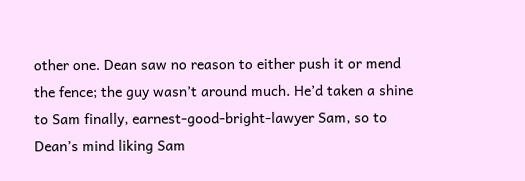other one. Dean saw no reason to either push it or mend the fence; the guy wasn’t around much. He’d taken a shine to Sam finally, earnest-good-bright-lawyer Sam, so to Dean’s mind liking Sam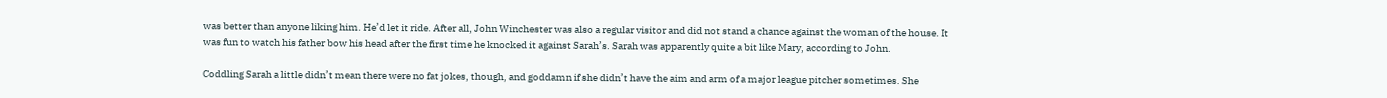was better than anyone liking him. He’d let it ride. After all, John Winchester was also a regular visitor and did not stand a chance against the woman of the house. It was fun to watch his father bow his head after the first time he knocked it against Sarah’s. Sarah was apparently quite a bit like Mary, according to John.

Coddling Sarah a little didn’t mean there were no fat jokes, though, and goddamn if she didn’t have the aim and arm of a major league pitcher sometimes. She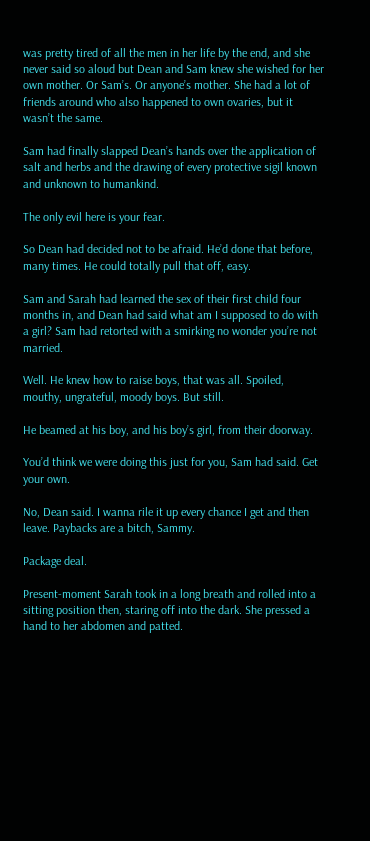was pretty tired of all the men in her life by the end, and she never said so aloud but Dean and Sam knew she wished for her own mother. Or Sam’s. Or anyone’s mother. She had a lot of friends around who also happened to own ovaries, but it wasn’t the same.

Sam had finally slapped Dean’s hands over the application of salt and herbs and the drawing of every protective sigil known and unknown to humankind.

The only evil here is your fear.

So Dean had decided not to be afraid. He’d done that before, many times. He could totally pull that off, easy.

Sam and Sarah had learned the sex of their first child four months in, and Dean had said what am I supposed to do with a girl? Sam had retorted with a smirking no wonder you’re not married.

Well. He knew how to raise boys, that was all. Spoiled, mouthy, ungrateful, moody boys. But still.

He beamed at his boy, and his boy’s girl, from their doorway.

You’d think we were doing this just for you, Sam had said. Get your own.

No, Dean said. I wanna rile it up every chance I get and then leave. Paybacks are a bitch, Sammy.

Package deal.

Present-moment Sarah took in a long breath and rolled into a sitting position then, staring off into the dark. She pressed a hand to her abdomen and patted.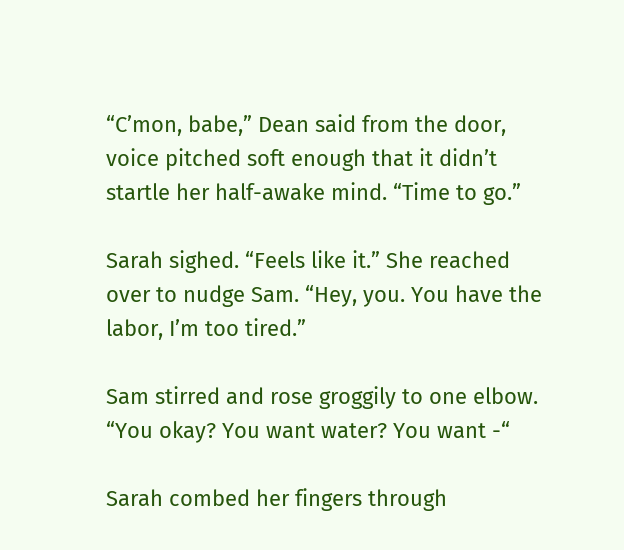“C’mon, babe,” Dean said from the door, voice pitched soft enough that it didn’t startle her half-awake mind. “Time to go.”

Sarah sighed. “Feels like it.” She reached over to nudge Sam. “Hey, you. You have the labor, I’m too tired.”

Sam stirred and rose groggily to one elbow. “You okay? You want water? You want -“

Sarah combed her fingers through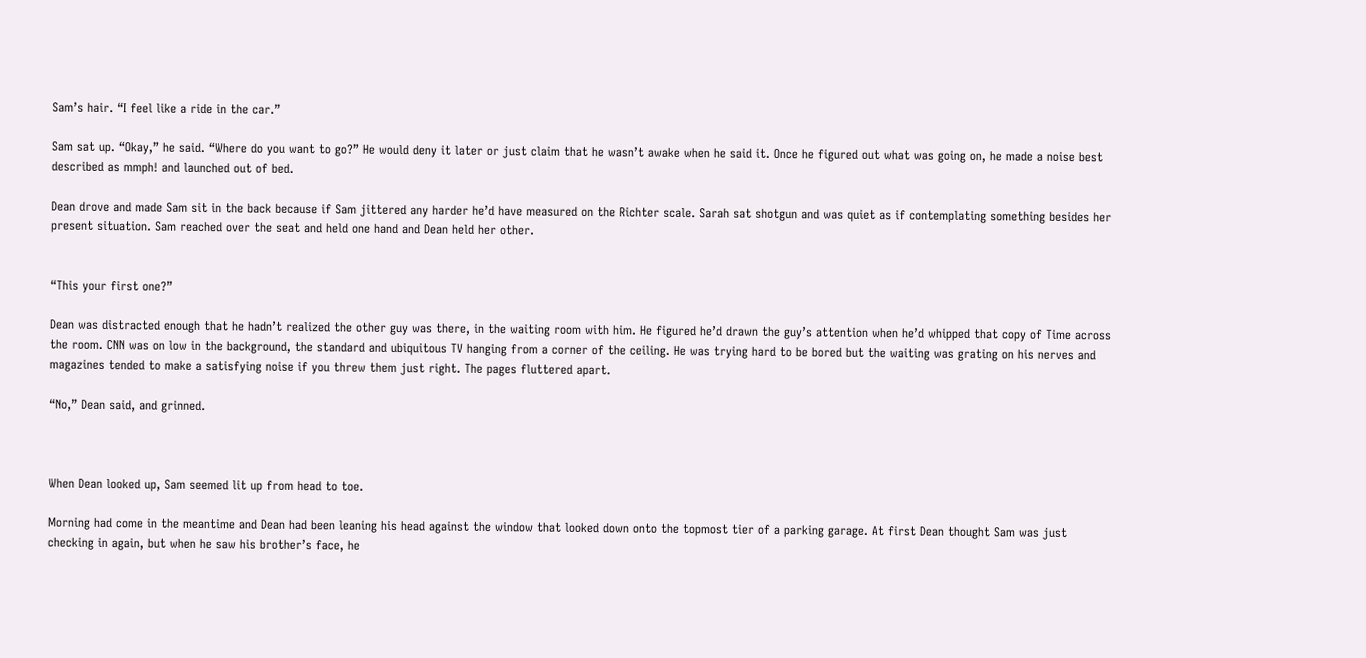Sam’s hair. “I feel like a ride in the car.”

Sam sat up. “Okay,” he said. “Where do you want to go?” He would deny it later or just claim that he wasn’t awake when he said it. Once he figured out what was going on, he made a noise best described as mmph! and launched out of bed.

Dean drove and made Sam sit in the back because if Sam jittered any harder he’d have measured on the Richter scale. Sarah sat shotgun and was quiet as if contemplating something besides her present situation. Sam reached over the seat and held one hand and Dean held her other.


“This your first one?”

Dean was distracted enough that he hadn’t realized the other guy was there, in the waiting room with him. He figured he’d drawn the guy’s attention when he’d whipped that copy of Time across the room. CNN was on low in the background, the standard and ubiquitous TV hanging from a corner of the ceiling. He was trying hard to be bored but the waiting was grating on his nerves and magazines tended to make a satisfying noise if you threw them just right. The pages fluttered apart.

“No,” Dean said, and grinned.



When Dean looked up, Sam seemed lit up from head to toe.

Morning had come in the meantime and Dean had been leaning his head against the window that looked down onto the topmost tier of a parking garage. At first Dean thought Sam was just checking in again, but when he saw his brother’s face, he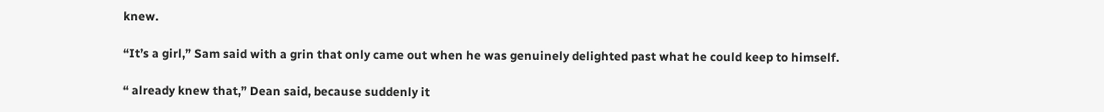knew.

“It’s a girl,” Sam said with a grin that only came out when he was genuinely delighted past what he could keep to himself.

“ already knew that,” Dean said, because suddenly it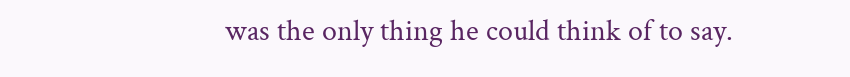was the only thing he could think of to say.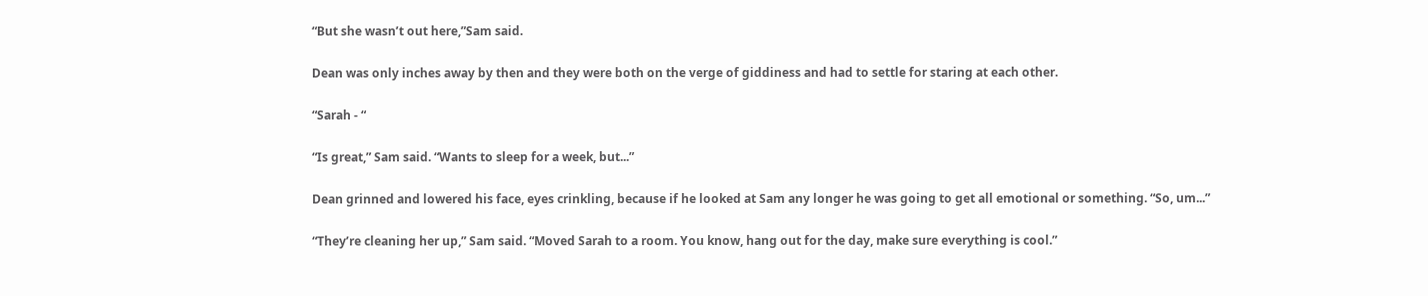“But she wasn’t out here,”Sam said.

Dean was only inches away by then and they were both on the verge of giddiness and had to settle for staring at each other.

“Sarah - “

“Is great,” Sam said. “Wants to sleep for a week, but...”

Dean grinned and lowered his face, eyes crinkling, because if he looked at Sam any longer he was going to get all emotional or something. “So, um...”

“They’re cleaning her up,” Sam said. “Moved Sarah to a room. You know, hang out for the day, make sure everything is cool.”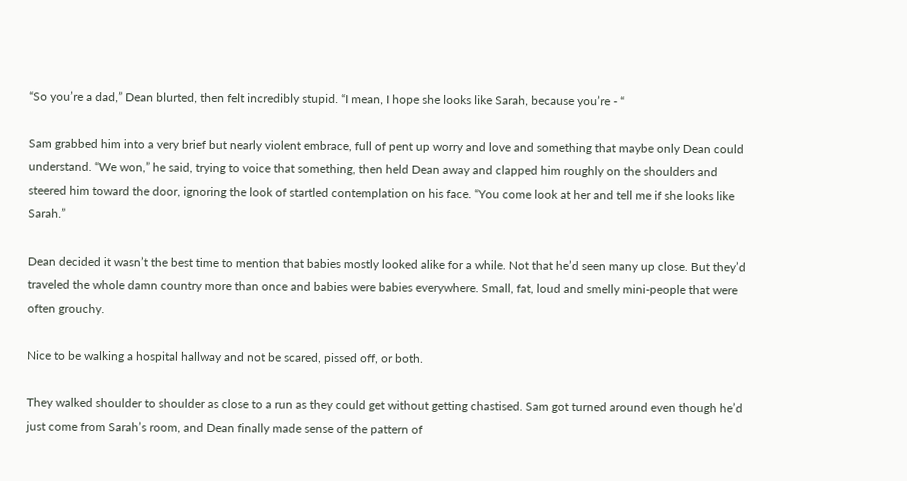“So you’re a dad,” Dean blurted, then felt incredibly stupid. “I mean, I hope she looks like Sarah, because you’re - “

Sam grabbed him into a very brief but nearly violent embrace, full of pent up worry and love and something that maybe only Dean could understand. “We won,” he said, trying to voice that something, then held Dean away and clapped him roughly on the shoulders and steered him toward the door, ignoring the look of startled contemplation on his face. “You come look at her and tell me if she looks like Sarah.”

Dean decided it wasn’t the best time to mention that babies mostly looked alike for a while. Not that he’d seen many up close. But they’d traveled the whole damn country more than once and babies were babies everywhere. Small, fat, loud and smelly mini-people that were often grouchy.

Nice to be walking a hospital hallway and not be scared, pissed off, or both.

They walked shoulder to shoulder as close to a run as they could get without getting chastised. Sam got turned around even though he’d just come from Sarah’s room, and Dean finally made sense of the pattern of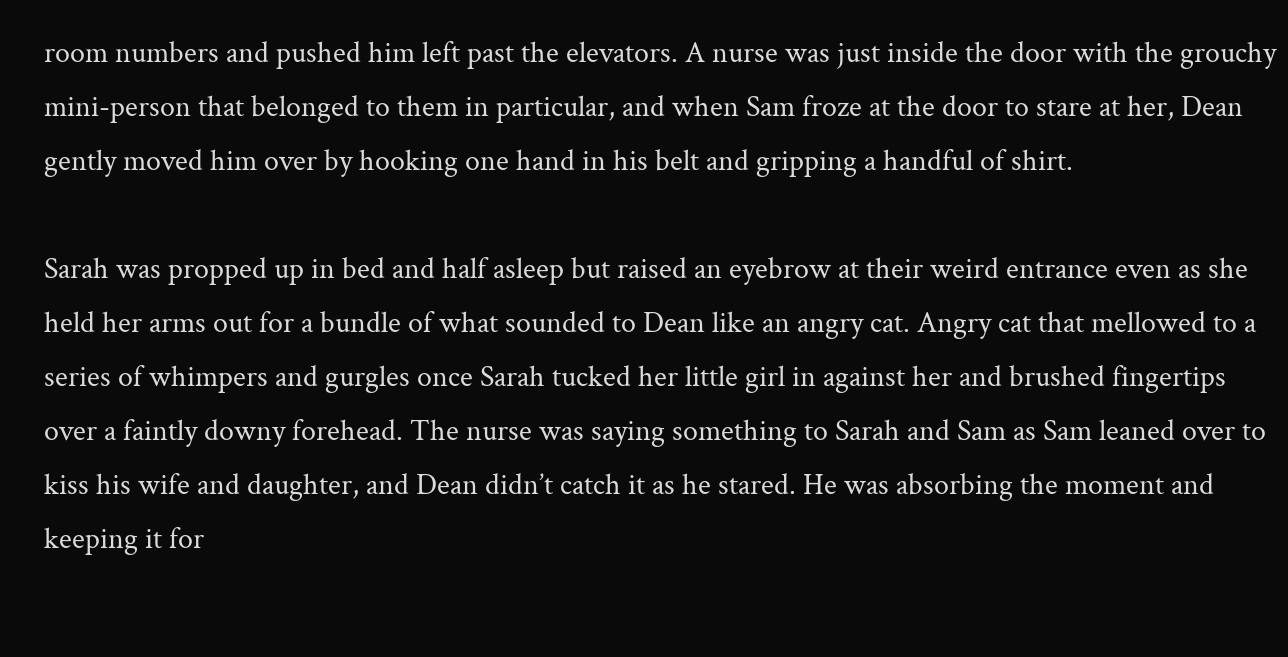room numbers and pushed him left past the elevators. A nurse was just inside the door with the grouchy mini-person that belonged to them in particular, and when Sam froze at the door to stare at her, Dean gently moved him over by hooking one hand in his belt and gripping a handful of shirt.

Sarah was propped up in bed and half asleep but raised an eyebrow at their weird entrance even as she held her arms out for a bundle of what sounded to Dean like an angry cat. Angry cat that mellowed to a series of whimpers and gurgles once Sarah tucked her little girl in against her and brushed fingertips over a faintly downy forehead. The nurse was saying something to Sarah and Sam as Sam leaned over to kiss his wife and daughter, and Dean didn’t catch it as he stared. He was absorbing the moment and keeping it for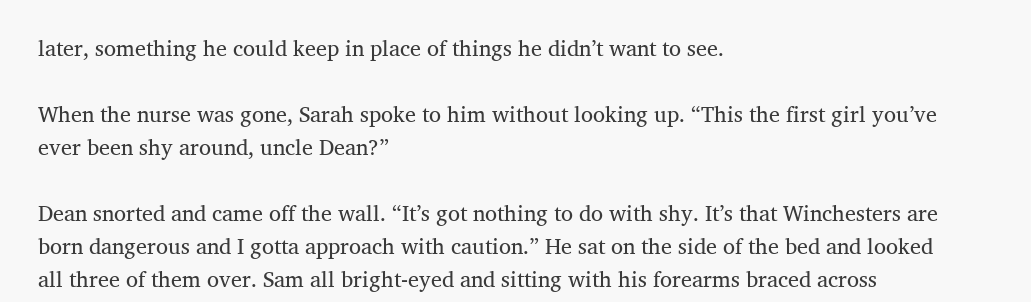later, something he could keep in place of things he didn’t want to see.

When the nurse was gone, Sarah spoke to him without looking up. “This the first girl you’ve ever been shy around, uncle Dean?”

Dean snorted and came off the wall. “It’s got nothing to do with shy. It’s that Winchesters are born dangerous and I gotta approach with caution.” He sat on the side of the bed and looked all three of them over. Sam all bright-eyed and sitting with his forearms braced across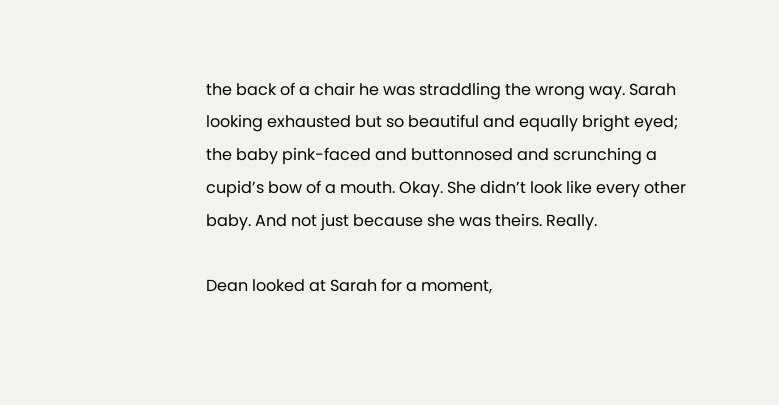the back of a chair he was straddling the wrong way. Sarah looking exhausted but so beautiful and equally bright eyed; the baby pink-faced and buttonnosed and scrunching a cupid’s bow of a mouth. Okay. She didn’t look like every other baby. And not just because she was theirs. Really.

Dean looked at Sarah for a moment,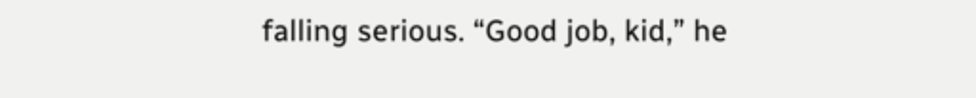falling serious. “Good job, kid,” he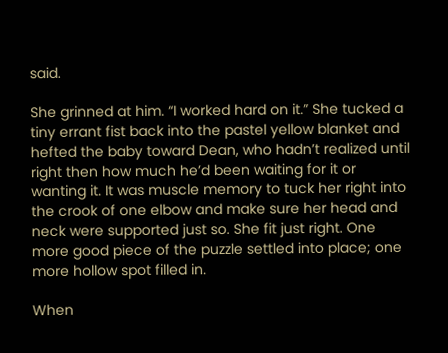said.

She grinned at him. “I worked hard on it.” She tucked a tiny errant fist back into the pastel yellow blanket and hefted the baby toward Dean, who hadn’t realized until right then how much he’d been waiting for it or wanting it. It was muscle memory to tuck her right into the crook of one elbow and make sure her head and neck were supported just so. She fit just right. One more good piece of the puzzle settled into place; one more hollow spot filled in.

When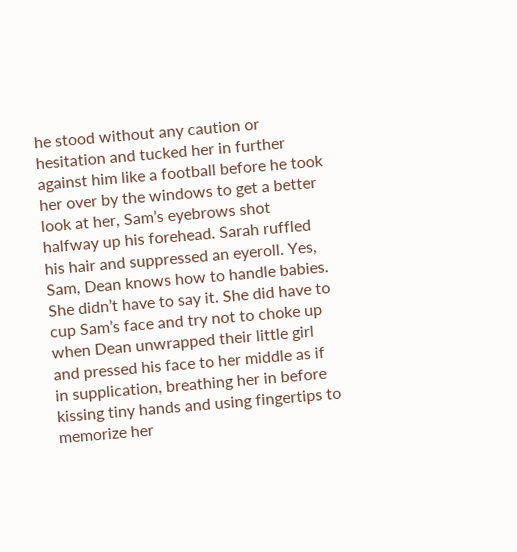he stood without any caution or hesitation and tucked her in further against him like a football before he took her over by the windows to get a better look at her, Sam’s eyebrows shot halfway up his forehead. Sarah ruffled his hair and suppressed an eyeroll. Yes, Sam, Dean knows how to handle babies. She didn’t have to say it. She did have to cup Sam’s face and try not to choke up when Dean unwrapped their little girl and pressed his face to her middle as if in supplication, breathing her in before kissing tiny hands and using fingertips to memorize her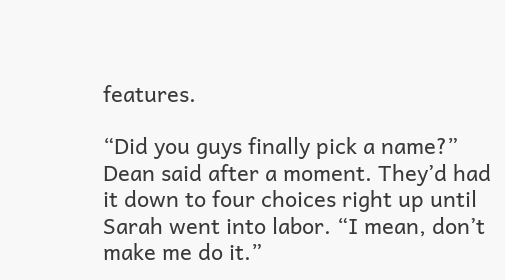features.

“Did you guys finally pick a name?” Dean said after a moment. They’d had it down to four choices right up until Sarah went into labor. “I mean, don’t make me do it.”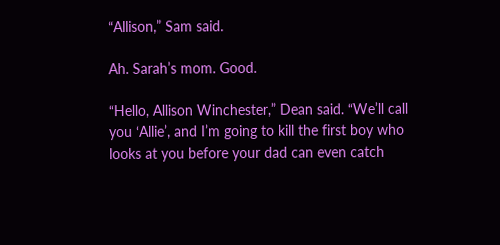“Allison,” Sam said.

Ah. Sarah’s mom. Good.

“Hello, Allison Winchester,” Dean said. “We’ll call you ‘Allie’, and I’m going to kill the first boy who looks at you before your dad can even catch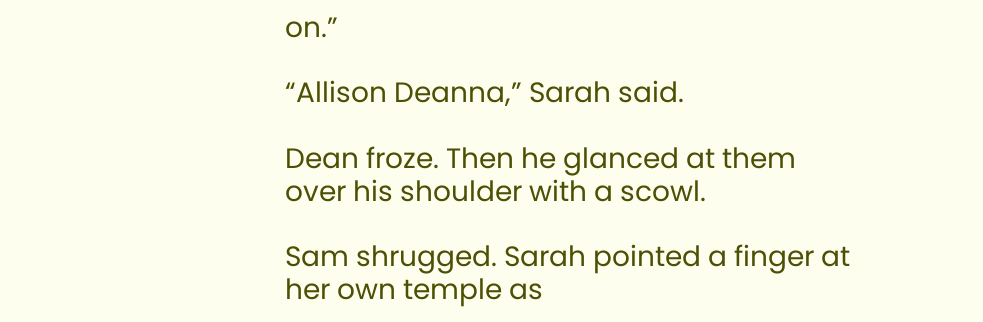on.”

“Allison Deanna,” Sarah said.

Dean froze. Then he glanced at them over his shoulder with a scowl.

Sam shrugged. Sarah pointed a finger at her own temple as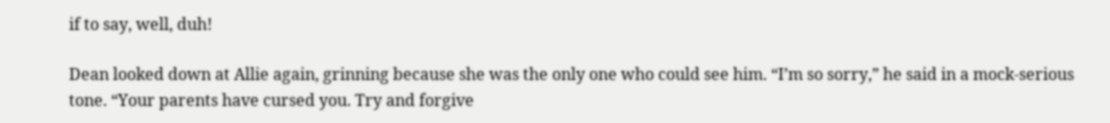if to say, well, duh!

Dean looked down at Allie again, grinning because she was the only one who could see him. “I’m so sorry,” he said in a mock-serious tone. “Your parents have cursed you. Try and forgive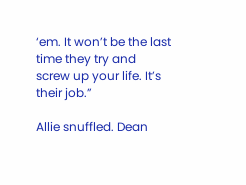‘em. It won’t be the last time they try and screw up your life. It’s their job.”

Allie snuffled. Dean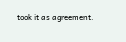took it as agreement.